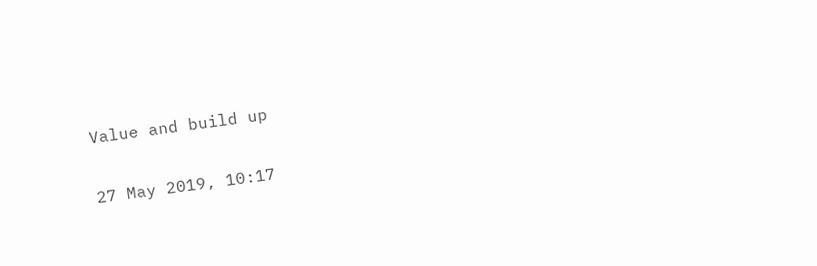Value and build up

27 May 2019, 10:17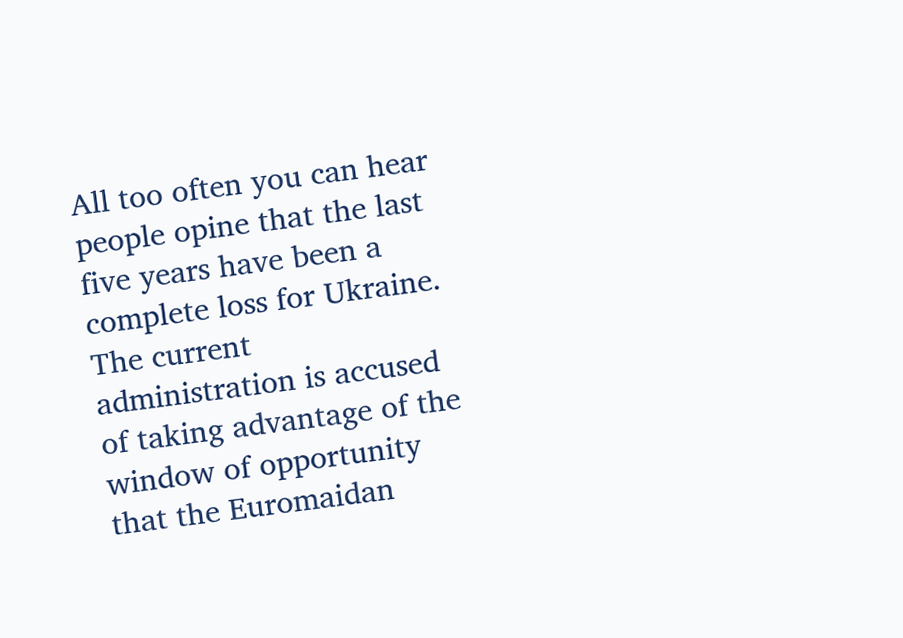All too often you can hear people opine that the last five years have been a complete loss for Ukraine. The current administration is accused of taking advantage of the window of opportunity that the Euromaidan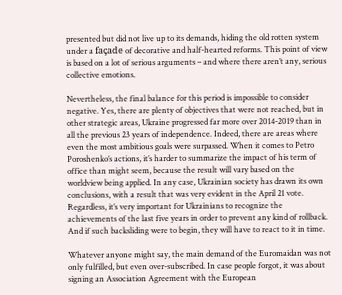presented but did not live up to its demands, hiding the old rotten system under a façade of decorative and half-hearted reforms. This point of view is based on a lot of serious arguments – and where there aren’t any, serious collective emotions.

Nevertheless, the final balance for this period is impossible to consider negative. Yes, there are plenty of objectives that were not reached, but in other strategic areas, Ukraine progressed far more over 2014-2019 than in all the previous 23 years of independence. Indeed, there are areas where even the most ambitious goals were surpassed. When it comes to Petro Poroshenko’s actions, it’s harder to summarize the impact of his term of office than might seem, because the result will vary based on the worldview being applied. In any case, Ukrainian society has drawn its own conclusions, with a result that was very evident in the April 21 vote. Regardless, it’s very important for Ukrainians to recognize the achievements of the last five years in order to prevent any kind of rollback. And if such backsliding were to begin, they will have to react to it in time.

Whatever anyone might say, the main demand of the Euromaidan was not only fulfilled, but even over-subscribed. In case people forgot, it was about signing an Association Agreement with the European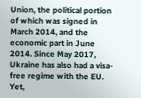Union, the political portion of which was signed in March 2014, and the economic part in June 2014. Since May 2017, Ukraine has also had a visa-free regime with the EU. Yet,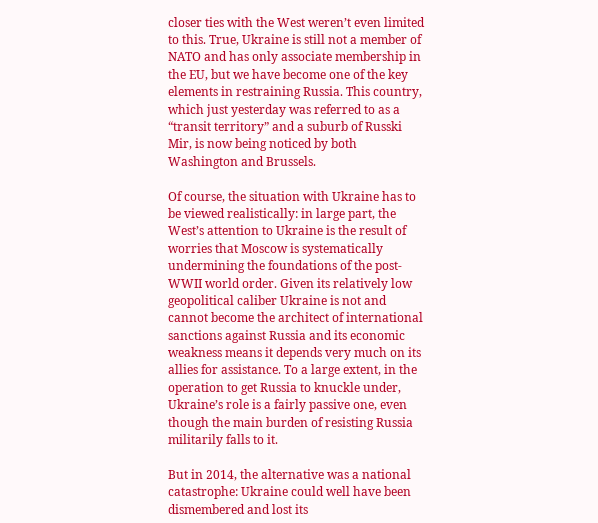closer ties with the West weren’t even limited to this. True, Ukraine is still not a member of NATO and has only associate membership in the EU, but we have become one of the key elements in restraining Russia. This country, which just yesterday was referred to as a “transit territory” and a suburb of Russki Mir, is now being noticed by both Washington and Brussels.

Of course, the situation with Ukraine has to be viewed realistically: in large part, the West’s attention to Ukraine is the result of worries that Moscow is systematically undermining the foundations of the post-WWII world order. Given its relatively low geopolitical caliber Ukraine is not and cannot become the architect of international sanctions against Russia and its economic weakness means it depends very much on its allies for assistance. To a large extent, in the operation to get Russia to knuckle under, Ukraine’s role is a fairly passive one, even though the main burden of resisting Russia militarily falls to it.

But in 2014, the alternative was a national catastrophe: Ukraine could well have been dismembered and lost its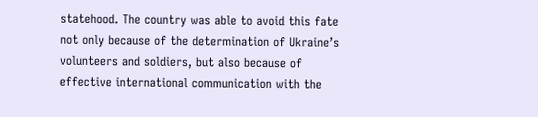statehood. The country was able to avoid this fate not only because of the determination of Ukraine’s volunteers and soldiers, but also because of effective international communication with the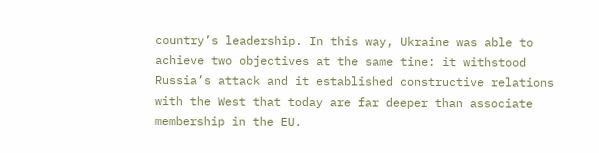country’s leadership. In this way, Ukraine was able to achieve two objectives at the same tine: it withstood Russia’s attack and it established constructive relations with the West that today are far deeper than associate membership in the EU.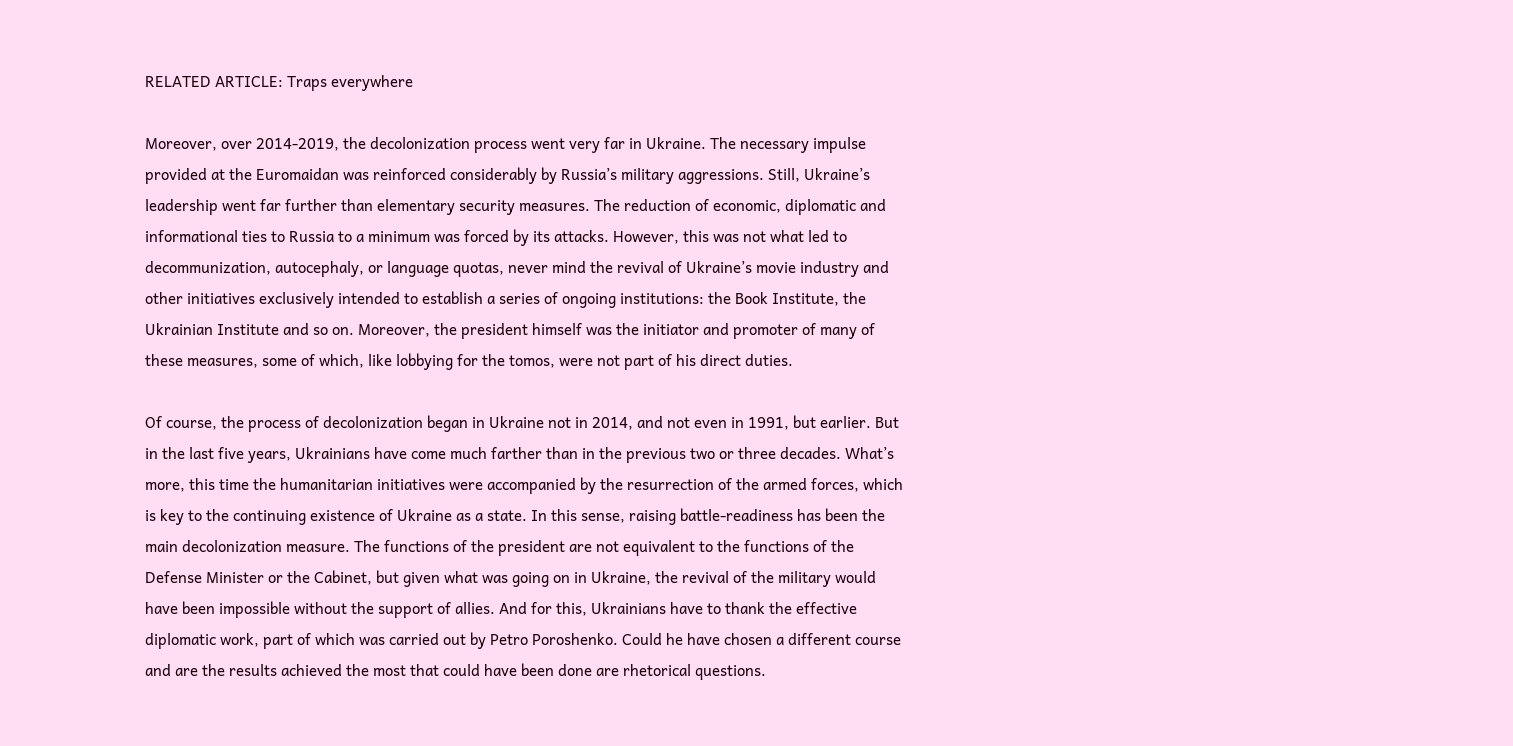RELATED ARTICLE: Traps everywhere

Moreover, over 2014-2019, the decolonization process went very far in Ukraine. The necessary impulse provided at the Euromaidan was reinforced considerably by Russia’s military aggressions. Still, Ukraine’s leadership went far further than elementary security measures. The reduction of economic, diplomatic and informational ties to Russia to a minimum was forced by its attacks. However, this was not what led to decommunization, autocephaly, or language quotas, never mind the revival of Ukraine’s movie industry and other initiatives exclusively intended to establish a series of ongoing institutions: the Book Institute, the Ukrainian Institute and so on. Moreover, the president himself was the initiator and promoter of many of these measures, some of which, like lobbying for the tomos, were not part of his direct duties.

Of course, the process of decolonization began in Ukraine not in 2014, and not even in 1991, but earlier. But in the last five years, Ukrainians have come much farther than in the previous two or three decades. What’s more, this time the humanitarian initiatives were accompanied by the resurrection of the armed forces, which is key to the continuing existence of Ukraine as a state. In this sense, raising battle-readiness has been the main decolonization measure. The functions of the president are not equivalent to the functions of the Defense Minister or the Cabinet, but given what was going on in Ukraine, the revival of the military would have been impossible without the support of allies. And for this, Ukrainians have to thank the effective diplomatic work, part of which was carried out by Petro Poroshenko. Could he have chosen a different course and are the results achieved the most that could have been done are rhetorical questions.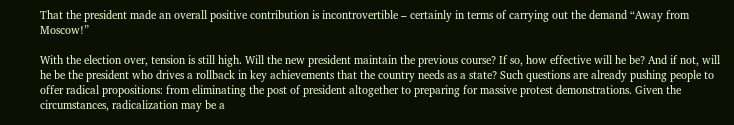That the president made an overall positive contribution is incontrovertible – certainly in terms of carrying out the demand “Away from Moscow!”

With the election over, tension is still high. Will the new president maintain the previous course? If so, how effective will he be? And if not, will he be the president who drives a rollback in key achievements that the country needs as a state? Such questions are already pushing people to offer radical propositions: from eliminating the post of president altogether to preparing for massive protest demonstrations. Given the circumstances, radicalization may be a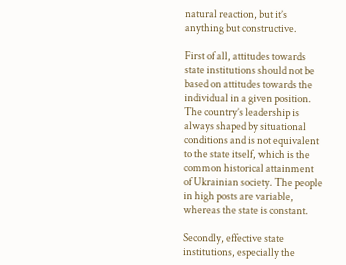natural reaction, but it’s anything but constructive.

First of all, attitudes towards state institutions should not be based on attitudes towards the individual in a given position. The country’s leadership is always shaped by situational conditions and is not equivalent to the state itself, which is the common historical attainment of Ukrainian society. The people in high posts are variable, whereas the state is constant.

Secondly, effective state institutions, especially the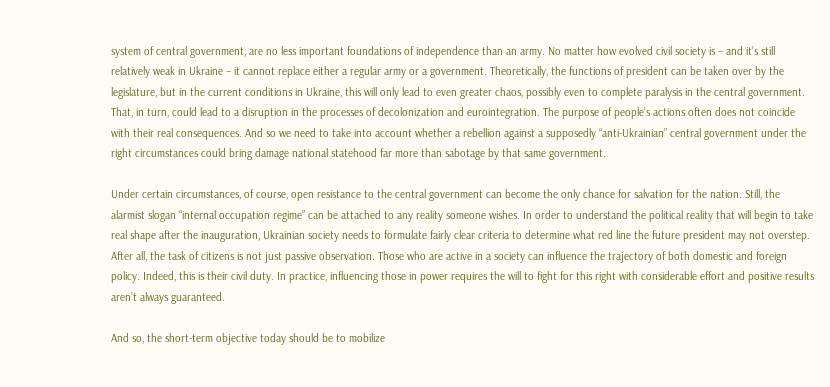system of central government, are no less important foundations of independence than an army. No matter how evolved civil society is – and it’s still relatively weak in Ukraine – it cannot replace either a regular army or a government. Theoretically, the functions of president can be taken over by the legislature, but in the current conditions in Ukraine, this will only lead to even greater chaos, possibly even to complete paralysis in the central government. That, in turn, could lead to a disruption in the processes of decolonization and eurointegration. The purpose of people’s actions often does not coincide with their real consequences. And so we need to take into account whether a rebellion against a supposedly “anti-Ukrainian” central government under the right circumstances could bring damage national statehood far more than sabotage by that same government.

Under certain circumstances, of course, open resistance to the central government can become the only chance for salvation for the nation. Still, the alarmist slogan “internal occupation regime” can be attached to any reality someone wishes. In order to understand the political reality that will begin to take real shape after the inauguration, Ukrainian society needs to formulate fairly clear criteria to determine what red line the future president may not overstep. After all, the task of citizens is not just passive observation. Those who are active in a society can influence the trajectory of both domestic and foreign policy. Indeed, this is their civil duty. In practice, influencing those in power requires the will to fight for this right with considerable effort and positive results aren’t always guaranteed.

And so, the short-term objective today should be to mobilize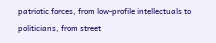patriotic forces, from low-profile intellectuals to politicians, from street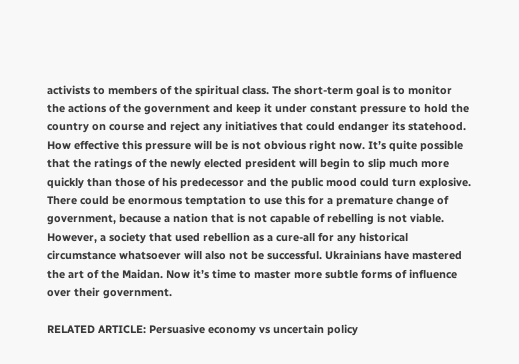activists to members of the spiritual class. The short-term goal is to monitor the actions of the government and keep it under constant pressure to hold the country on course and reject any initiatives that could endanger its statehood. How effective this pressure will be is not obvious right now. It’s quite possible that the ratings of the newly elected president will begin to slip much more quickly than those of his predecessor and the public mood could turn explosive. There could be enormous temptation to use this for a premature change of government, because a nation that is not capable of rebelling is not viable. However, a society that used rebellion as a cure-all for any historical circumstance whatsoever will also not be successful. Ukrainians have mastered the art of the Maidan. Now it’s time to master more subtle forms of influence over their government.

RELATED ARTICLE: Persuasive economy vs uncertain policy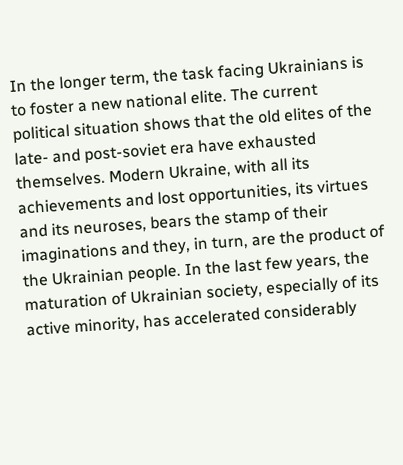In the longer term, the task facing Ukrainians is to foster a new national elite. The current political situation shows that the old elites of the late- and post-soviet era have exhausted themselves. Modern Ukraine, with all its achievements and lost opportunities, its virtues and its neuroses, bears the stamp of their imaginations and they, in turn, are the product of the Ukrainian people. In the last few years, the maturation of Ukrainian society, especially of its active minority, has accelerated considerably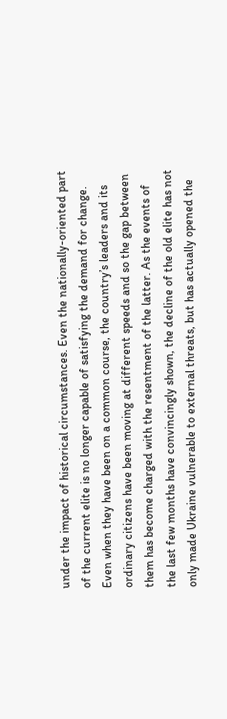under the impact of historical circumstances. Even the nationally-oriented part of the current elite is no longer capable of satisfying the demand for change. Even when they have been on a common course, the country’s leaders and its ordinary citizens have been moving at different speeds and so the gap between them has become charged with the resentment of the latter. As the events of the last few months have convincingly shown, the decline of the old elite has not only made Ukraine vulnerable to external threats, but has actually opened the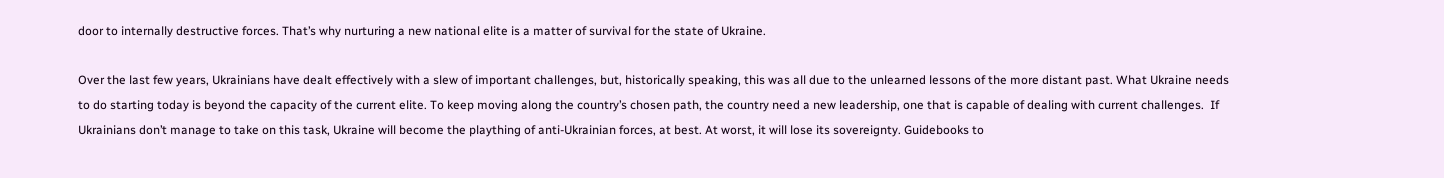door to internally destructive forces. That’s why nurturing a new national elite is a matter of survival for the state of Ukraine.

Over the last few years, Ukrainians have dealt effectively with a slew of important challenges, but, historically speaking, this was all due to the unlearned lessons of the more distant past. What Ukraine needs to do starting today is beyond the capacity of the current elite. To keep moving along the country’s chosen path, the country need a new leadership, one that is capable of dealing with current challenges.  If Ukrainians don’t manage to take on this task, Ukraine will become the plaything of anti-Ukrainian forces, at best. At worst, it will lose its sovereignty. Guidebooks to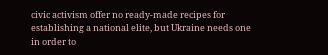civic activism offer no ready-made recipes for establishing a national elite, but Ukraine needs one in order to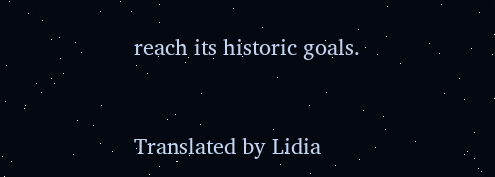reach its historic goals.


Translated by Lidia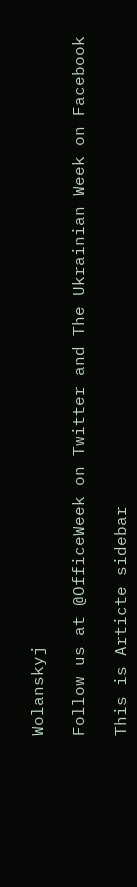Wolanskyj

Follow us at @OfficeWeek on Twitter and The Ukrainian Week on Facebook

This is Articte sidebar